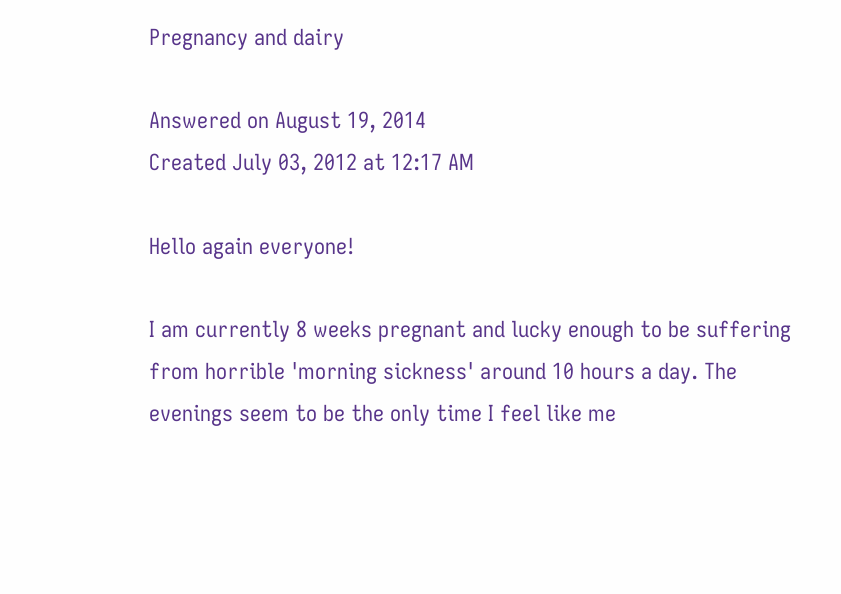Pregnancy and dairy

Answered on August 19, 2014
Created July 03, 2012 at 12:17 AM

Hello again everyone!

I am currently 8 weeks pregnant and lucky enough to be suffering from horrible 'morning sickness' around 10 hours a day. The evenings seem to be the only time I feel like me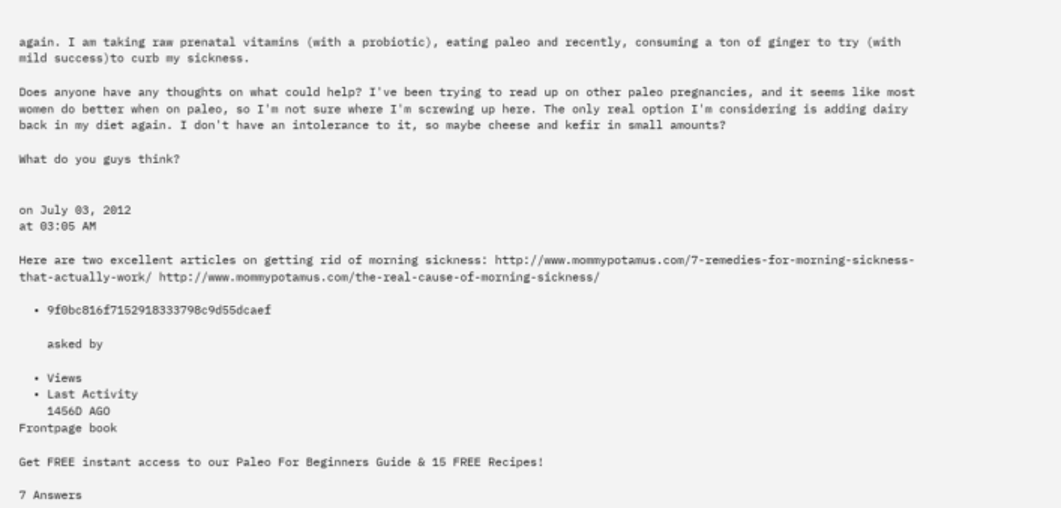again. I am taking raw prenatal vitamins (with a probiotic), eating paleo and recently, consuming a ton of ginger to try (with mild success)to curb my sickness.

Does anyone have any thoughts on what could help? I've been trying to read up on other paleo pregnancies, and it seems like most women do better when on paleo, so I'm not sure where I'm screwing up here. The only real option I'm considering is adding dairy back in my diet again. I don't have an intolerance to it, so maybe cheese and kefir in small amounts?

What do you guys think?


on July 03, 2012
at 03:05 AM

Here are two excellent articles on getting rid of morning sickness: http://www.mommypotamus.com/7-remedies-for-morning-sickness-that-actually-work/ http://www.mommypotamus.com/the-real-cause-of-morning-sickness/

  • 9f0bc816f7152918333798c9d55dcaef

    asked by

  • Views
  • Last Activity
    1456D AGO
Frontpage book

Get FREE instant access to our Paleo For Beginners Guide & 15 FREE Recipes!

7 Answers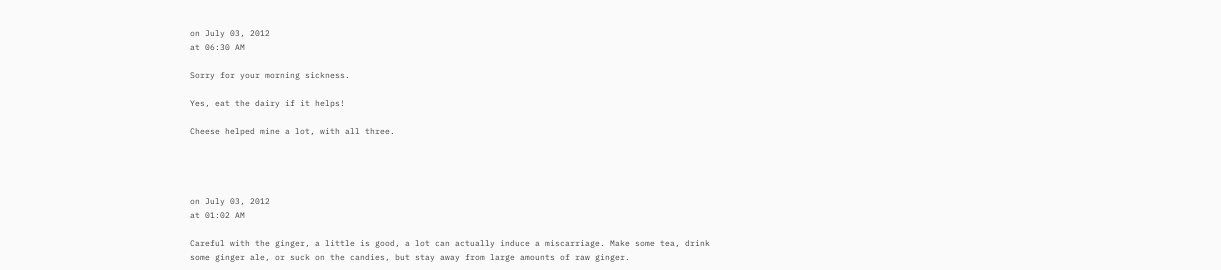on July 03, 2012
at 06:30 AM

Sorry for your morning sickness.

Yes, eat the dairy if it helps!

Cheese helped mine a lot, with all three.




on July 03, 2012
at 01:02 AM

Careful with the ginger, a little is good, a lot can actually induce a miscarriage. Make some tea, drink some ginger ale, or suck on the candies, but stay away from large amounts of raw ginger.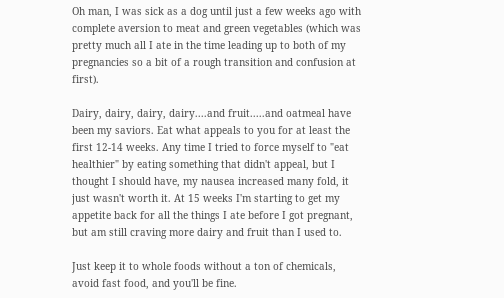Oh man, I was sick as a dog until just a few weeks ago with complete aversion to meat and green vegetables (which was pretty much all I ate in the time leading up to both of my pregnancies so a bit of a rough transition and confusion at first).

Dairy, dairy, dairy, dairy....and fruit.....and oatmeal have been my saviors. Eat what appeals to you for at least the first 12-14 weeks. Any time I tried to force myself to "eat healthier" by eating something that didn't appeal, but I thought I should have, my nausea increased many fold, it just wasn't worth it. At 15 weeks I'm starting to get my appetite back for all the things I ate before I got pregnant, but am still craving more dairy and fruit than I used to.

Just keep it to whole foods without a ton of chemicals, avoid fast food, and you'll be fine.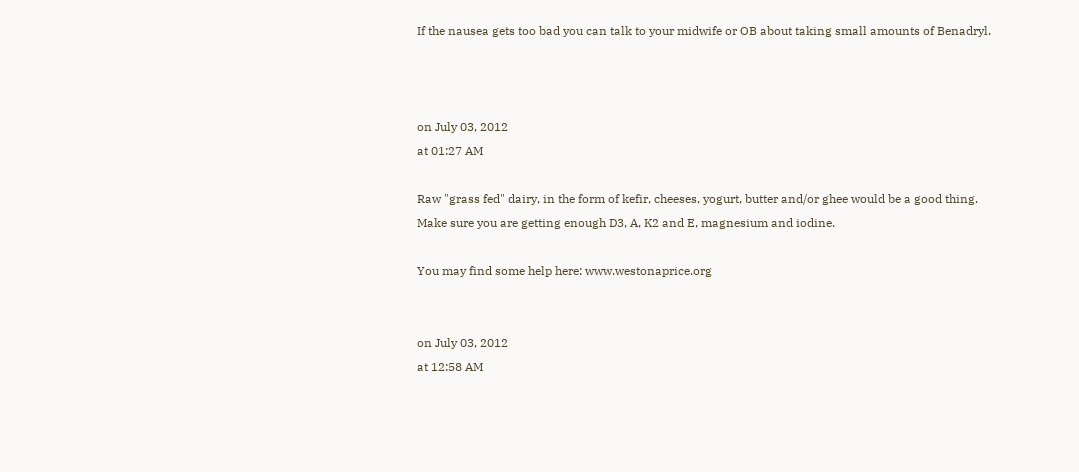If the nausea gets too bad you can talk to your midwife or OB about taking small amounts of Benadryl.



on July 03, 2012
at 01:27 AM

Raw "grass fed" dairy, in the form of kefir, cheeses, yogurt, butter and/or ghee would be a good thing. Make sure you are getting enough D3, A, K2 and E, magnesium and iodine.

You may find some help here: www.westonaprice.org


on July 03, 2012
at 12:58 AM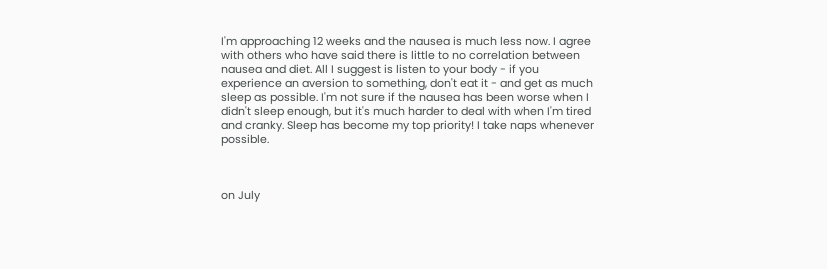I'm approaching 12 weeks and the nausea is much less now. I agree with others who have said there is little to no correlation between nausea and diet. All I suggest is listen to your body - if you experience an aversion to something, don't eat it - and get as much sleep as possible. I'm not sure if the nausea has been worse when I didn't sleep enough, but it's much harder to deal with when I'm tired and cranky. Sleep has become my top priority! I take naps whenever possible.



on July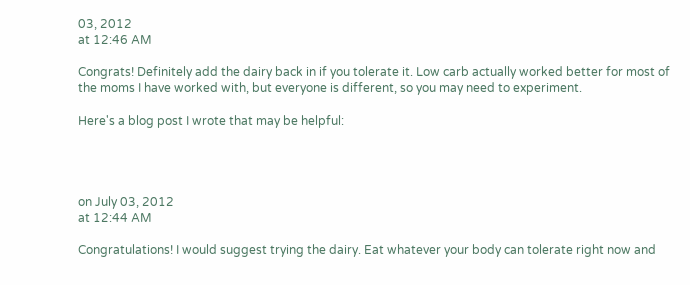03, 2012
at 12:46 AM

Congrats! Definitely add the dairy back in if you tolerate it. Low carb actually worked better for most of the moms I have worked with, but everyone is different, so you may need to experiment.

Here's a blog post I wrote that may be helpful:




on July 03, 2012
at 12:44 AM

Congratulations! I would suggest trying the dairy. Eat whatever your body can tolerate right now and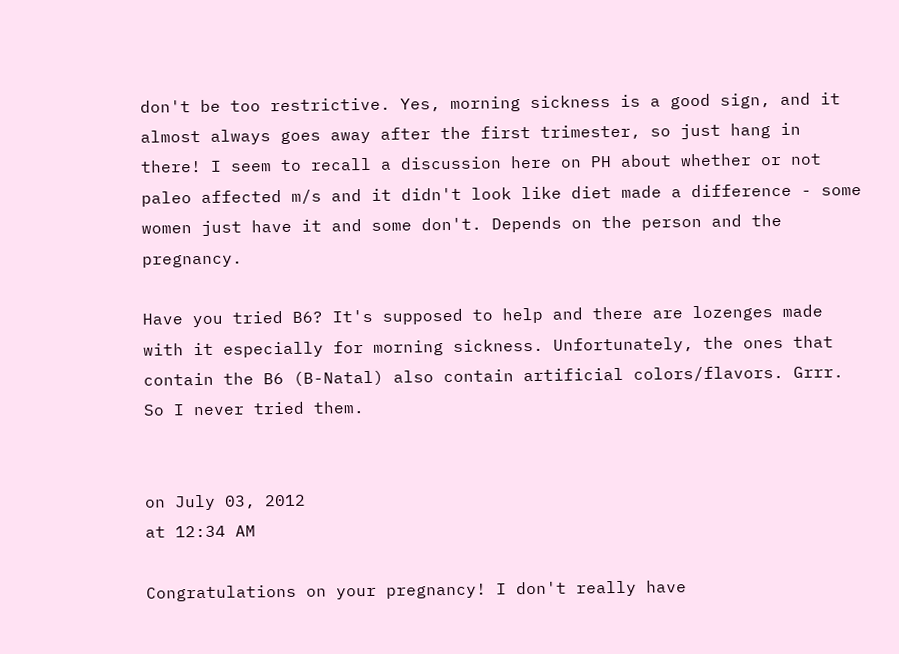don't be too restrictive. Yes, morning sickness is a good sign, and it almost always goes away after the first trimester, so just hang in there! I seem to recall a discussion here on PH about whether or not paleo affected m/s and it didn't look like diet made a difference - some women just have it and some don't. Depends on the person and the pregnancy.

Have you tried B6? It's supposed to help and there are lozenges made with it especially for morning sickness. Unfortunately, the ones that contain the B6 (B-Natal) also contain artificial colors/flavors. Grrr. So I never tried them.


on July 03, 2012
at 12:34 AM

Congratulations on your pregnancy! I don't really have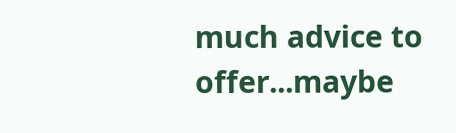much advice to offer...maybe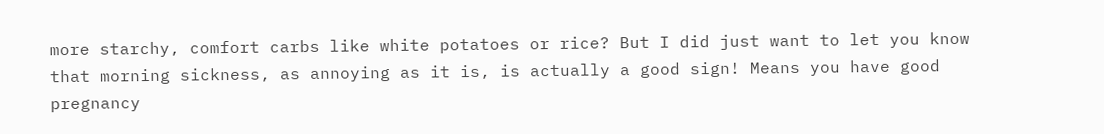more starchy, comfort carbs like white potatoes or rice? But I did just want to let you know that morning sickness, as annoying as it is, is actually a good sign! Means you have good pregnancy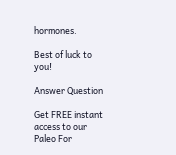hormones.

Best of luck to you!

Answer Question

Get FREE instant access to our
Paleo For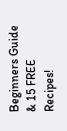Beginners Guide & 15 FREE Recipes!